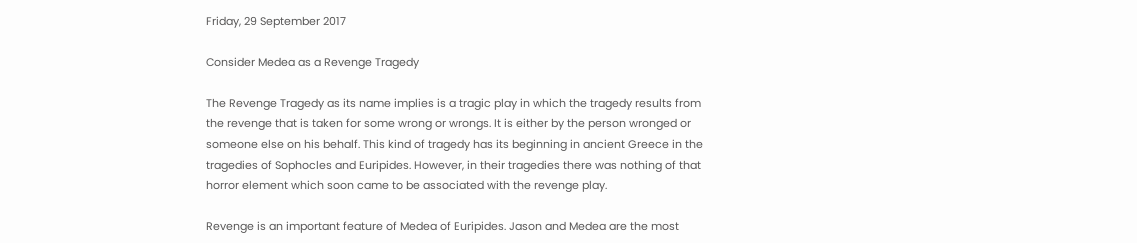Friday, 29 September 2017

Consider Medea as a Revenge Tragedy

The Revenge Tragedy as its name implies is a tragic play in which the tragedy results from the revenge that is taken for some wrong or wrongs. It is either by the person wronged or someone else on his behalf. This kind of tragedy has its beginning in ancient Greece in the tragedies of Sophocles and Euripides. However, in their tragedies there was nothing of that horror element which soon came to be associated with the revenge play.

Revenge is an important feature of Medea of Euripides. Jason and Medea are the most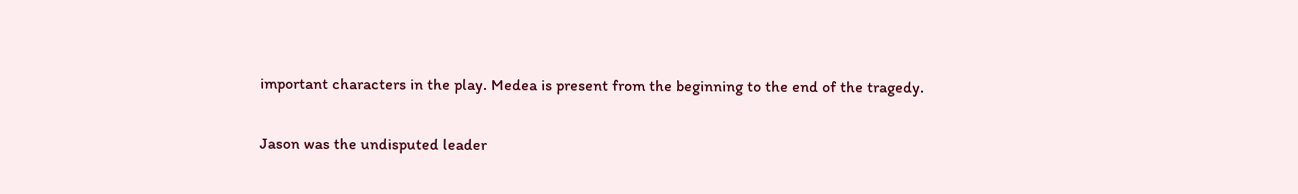important characters in the play. Medea is present from the beginning to the end of the tragedy.

Jason was the undisputed leader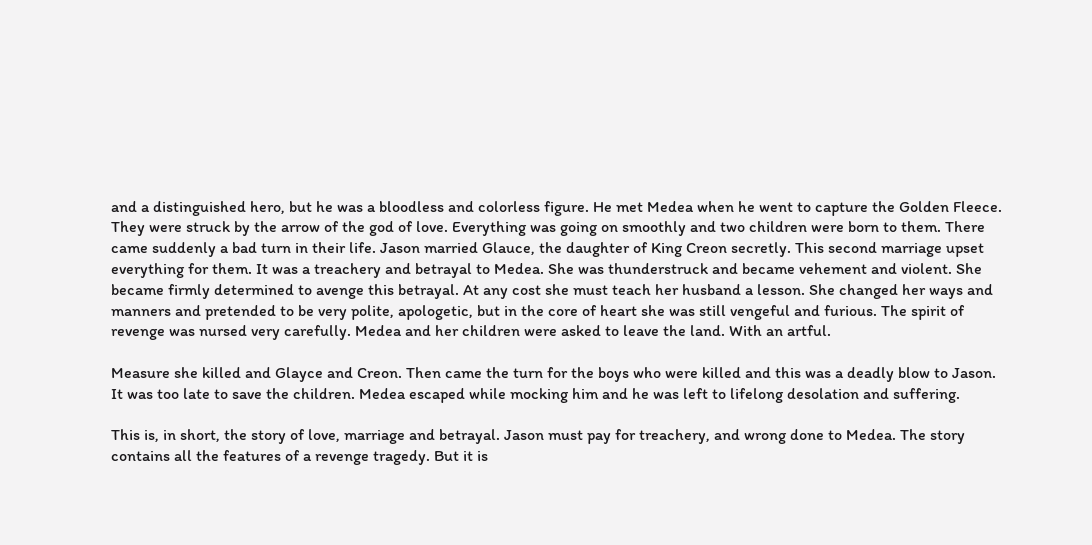and a distinguished hero, but he was a bloodless and colorless figure. He met Medea when he went to capture the Golden Fleece. They were struck by the arrow of the god of love. Everything was going on smoothly and two children were born to them. There came suddenly a bad turn in their life. Jason married Glauce, the daughter of King Creon secretly. This second marriage upset everything for them. It was a treachery and betrayal to Medea. She was thunderstruck and became vehement and violent. She became firmly determined to avenge this betrayal. At any cost she must teach her husband a lesson. She changed her ways and manners and pretended to be very polite, apologetic, but in the core of heart she was still vengeful and furious. The spirit of revenge was nursed very carefully. Medea and her children were asked to leave the land. With an artful.

Measure she killed and Glayce and Creon. Then came the turn for the boys who were killed and this was a deadly blow to Jason. It was too late to save the children. Medea escaped while mocking him and he was left to lifelong desolation and suffering.

This is, in short, the story of love, marriage and betrayal. Jason must pay for treachery, and wrong done to Medea. The story contains all the features of a revenge tragedy. But it is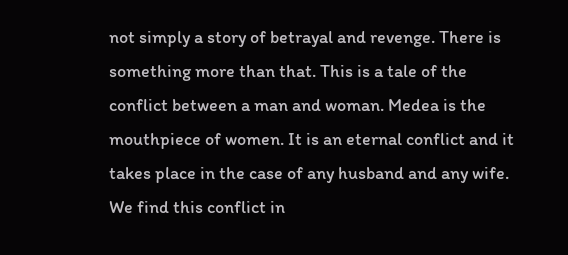not simply a story of betrayal and revenge. There is something more than that. This is a tale of the conflict between a man and woman. Medea is the mouthpiece of women. It is an eternal conflict and it takes place in the case of any husband and any wife. We find this conflict in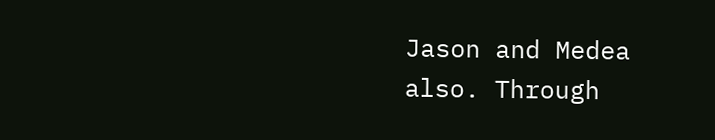Jason and Medea also. Through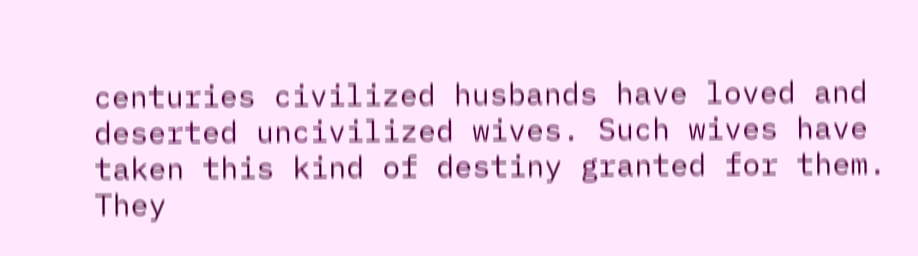centuries civilized husbands have loved and deserted uncivilized wives. Such wives have taken this kind of destiny granted for them. They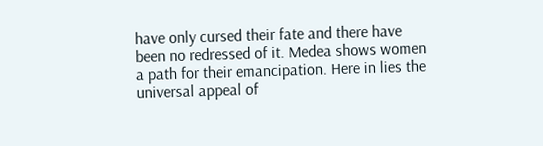have only cursed their fate and there have been no redressed of it. Medea shows women a path for their emancipation. Here in lies the universal appeal of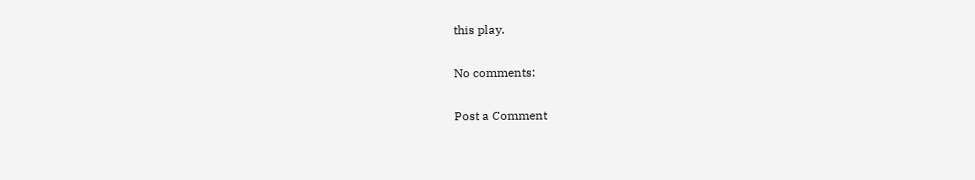this play.

No comments:

Post a Comment